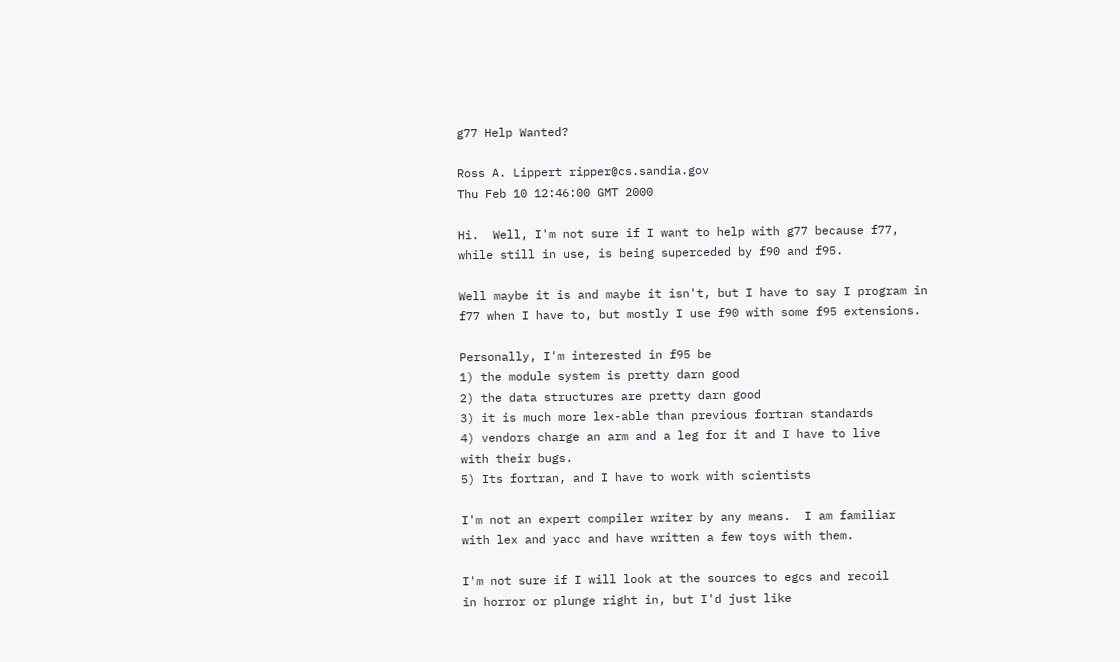g77 Help Wanted?

Ross A. Lippert ripper@cs.sandia.gov
Thu Feb 10 12:46:00 GMT 2000

Hi.  Well, I'm not sure if I want to help with g77 because f77,
while still in use, is being superceded by f90 and f95.

Well maybe it is and maybe it isn't, but I have to say I program in
f77 when I have to, but mostly I use f90 with some f95 extensions.

Personally, I'm interested in f95 be
1) the module system is pretty darn good
2) the data structures are pretty darn good
3) it is much more lex-able than previous fortran standards
4) vendors charge an arm and a leg for it and I have to live
with their bugs.
5) Its fortran, and I have to work with scientists

I'm not an expert compiler writer by any means.  I am familiar
with lex and yacc and have written a few toys with them.

I'm not sure if I will look at the sources to egcs and recoil
in horror or plunge right in, but I'd just like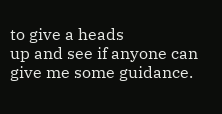to give a heads
up and see if anyone can give me some guidance.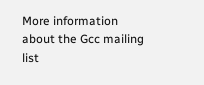More information about the Gcc mailing list